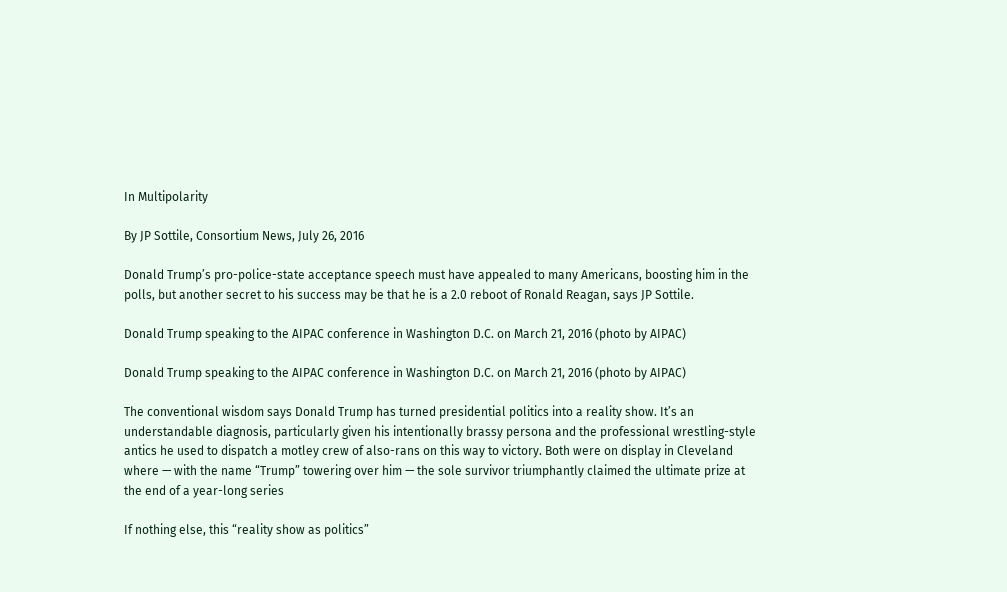In Multipolarity

By JP Sottile, Consortium News, July 26, 2016

Donald Trump’s pro-police-state acceptance speech must have appealed to many Americans, boosting him in the polls, but another secret to his success may be that he is a 2.0 reboot of Ronald Reagan, says JP Sottile.

Donald Trump speaking to the AIPAC conference in Washington D.C. on March 21, 2016 (photo by AIPAC)

Donald Trump speaking to the AIPAC conference in Washington D.C. on March 21, 2016 (photo by AIPAC)

The conventional wisdom says Donald Trump has turned presidential politics into a reality show. It’s an understandable diagnosis, particularly given his intentionally brassy persona and the professional wrestling-style antics he used to dispatch a motley crew of also-rans on this way to victory. Both were on display in Cleveland where — with the name “Trump” towering over him — the sole survivor triumphantly claimed the ultimate prize at the end of a year-long series

If nothing else, this “reality show as politics”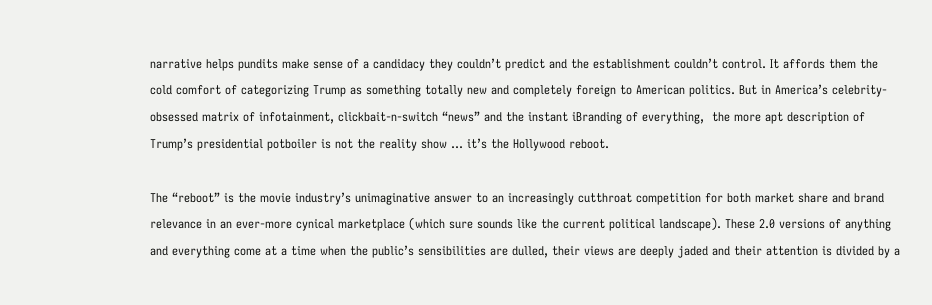narrative helps pundits make sense of a candidacy they couldn’t predict and the establishment couldn’t control. It affords them the cold comfort of categorizing Trump as something totally new and completely foreign to American politics. But in America’s celebrity-obsessed matrix of infotainment, clickbait-n-switch “news” and the instant iBranding of everything,  the more apt description of Trump’s presidential potboiler is not the reality show … it’s the Hollywood reboot.

The “reboot” is the movie industry’s unimaginative answer to an increasingly cutthroat competition for both market share and brand relevance in an ever-more cynical marketplace (which sure sounds like the current political landscape). These 2.0 versions of anything and everything come at a time when the public’s sensibilities are dulled, their views are deeply jaded and their attention is divided by a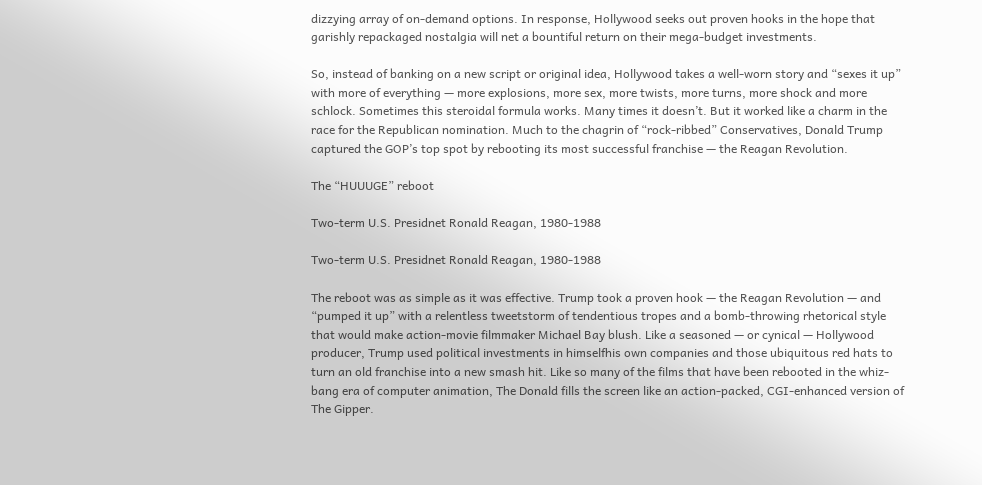dizzying array of on-demand options. In response, Hollywood seeks out proven hooks in the hope that garishly repackaged nostalgia will net a bountiful return on their mega-budget investments.

So, instead of banking on a new script or original idea, Hollywood takes a well-worn story and “sexes it up” with more of everything — more explosions, more sex, more twists, more turns, more shock and more schlock. Sometimes this steroidal formula works. Many times it doesn’t. But it worked like a charm in the race for the Republican nomination. Much to the chagrin of “rock-ribbed” Conservatives, Donald Trump captured the GOP’s top spot by rebooting its most successful franchise — the Reagan Revolution.

The “HUUUGE” reboot

Two-term U.S. Presidnet Ronald Reagan, 1980-1988

Two-term U.S. Presidnet Ronald Reagan, 1980-1988

The reboot was as simple as it was effective. Trump took a proven hook — the Reagan Revolution — and “pumped it up” with a relentless tweetstorm of tendentious tropes and a bomb-throwing rhetorical style that would make action-movie filmmaker Michael Bay blush. Like a seasoned — or cynical — Hollywood producer, Trump used political investments in himselfhis own companies and those ubiquitous red hats to turn an old franchise into a new smash hit. Like so many of the films that have been rebooted in the whiz-bang era of computer animation, The Donald fills the screen like an action-packed, CGI-enhanced version of The Gipper.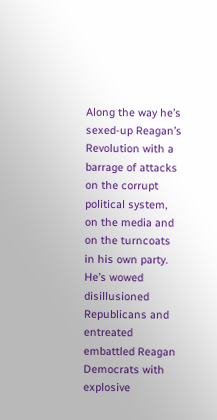Along the way he’s sexed-up Reagan’s Revolution with a barrage of attacks on the corrupt political system, on the media and on the turncoats in his own party. He’s wowed disillusioned Republicans and entreated embattled Reagan Democrats with explosive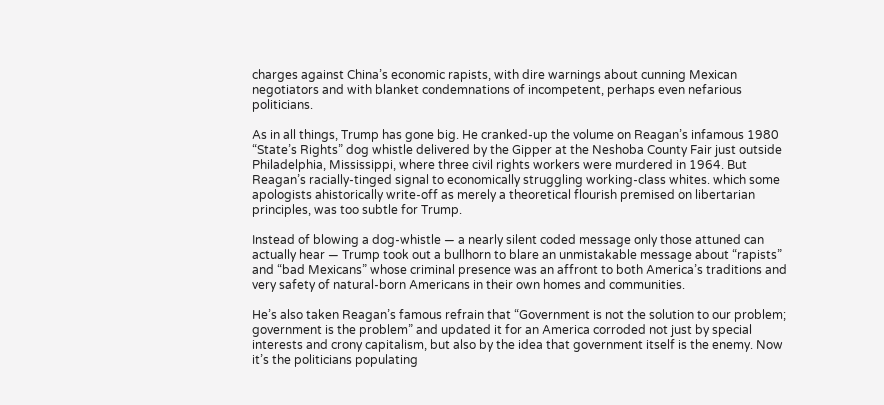charges against China’s economic rapists, with dire warnings about cunning Mexican negotiators and with blanket condemnations of incompetent, perhaps even nefarious politicians.

As in all things, Trump has gone big. He cranked-up the volume on Reagan’s infamous 1980 “State’s Rights” dog whistle delivered by the Gipper at the Neshoba County Fair just outside Philadelphia, Mississippi, where three civil rights workers were murdered in 1964. But Reagan’s racially-tinged signal to economically struggling working-class whites. which some apologists ahistorically write-off as merely a theoretical flourish premised on libertarian principles, was too subtle for Trump.

Instead of blowing a dog-whistle — a nearly silent coded message only those attuned can actually hear — Trump took out a bullhorn to blare an unmistakable message about “rapists” and “bad Mexicans” whose criminal presence was an affront to both America’s traditions and very safety of natural-born Americans in their own homes and communities.

He’s also taken Reagan’s famous refrain that “Government is not the solution to our problem; government is the problem” and updated it for an America corroded not just by special interests and crony capitalism, but also by the idea that government itself is the enemy. Now it’s the politicians populating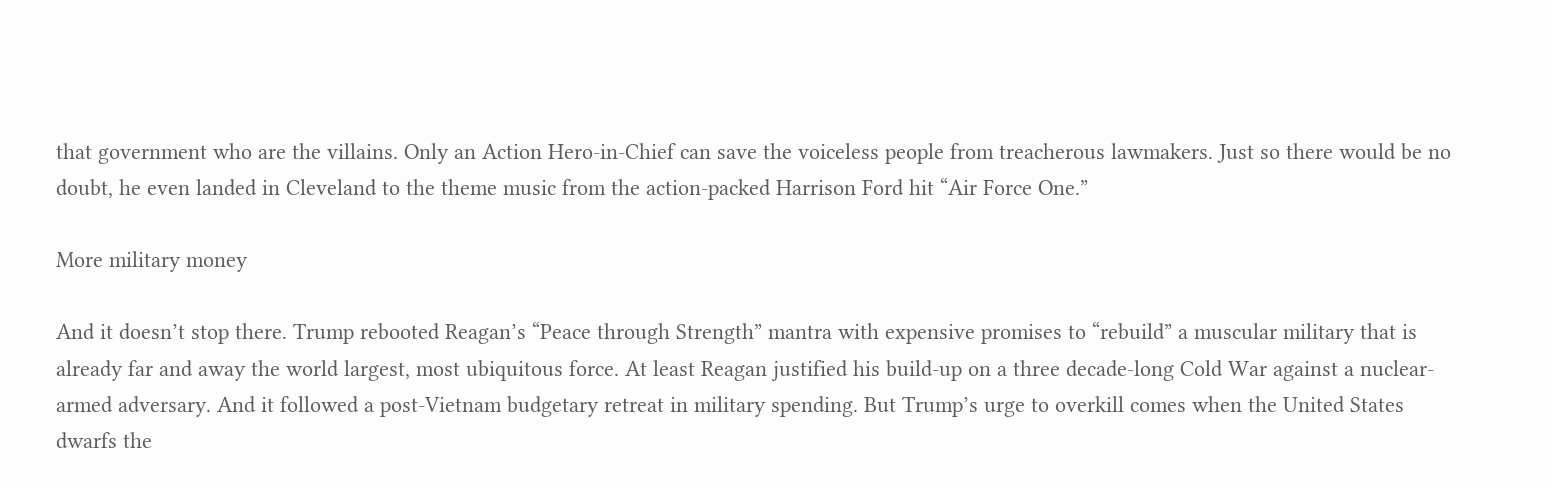that government who are the villains. Only an Action Hero-in-Chief can save the voiceless people from treacherous lawmakers. Just so there would be no doubt, he even landed in Cleveland to the theme music from the action-packed Harrison Ford hit “Air Force One.”

More military money

And it doesn’t stop there. Trump rebooted Reagan’s “Peace through Strength” mantra with expensive promises to “rebuild” a muscular military that is already far and away the world largest, most ubiquitous force. At least Reagan justified his build-up on a three decade-long Cold War against a nuclear-armed adversary. And it followed a post-Vietnam budgetary retreat in military spending. But Trump’s urge to overkill comes when the United States dwarfs the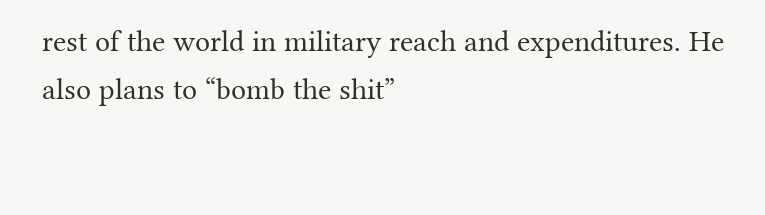rest of the world in military reach and expenditures. He also plans to “bomb the shit”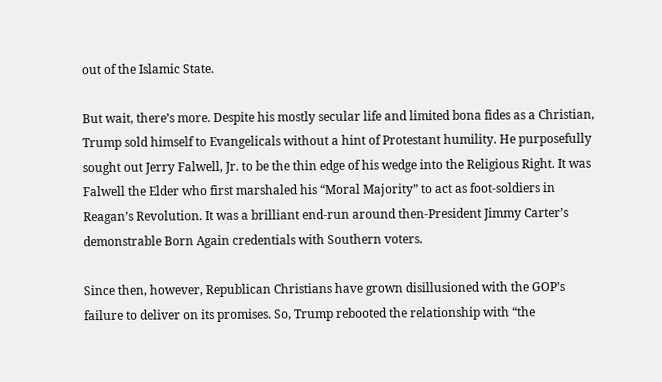out of the Islamic State.

But wait, there’s more. Despite his mostly secular life and limited bona fides as a Christian, Trump sold himself to Evangelicals without a hint of Protestant humility. He purposefully sought out Jerry Falwell, Jr. to be the thin edge of his wedge into the Religious Right. It was Falwell the Elder who first marshaled his “Moral Majority” to act as foot-soldiers in Reagan’s Revolution. It was a brilliant end-run around then-President Jimmy Carter’s demonstrable Born Again credentials with Southern voters.

Since then, however, Republican Christians have grown disillusioned with the GOP’s failure to deliver on its promises. So, Trump rebooted the relationship with “the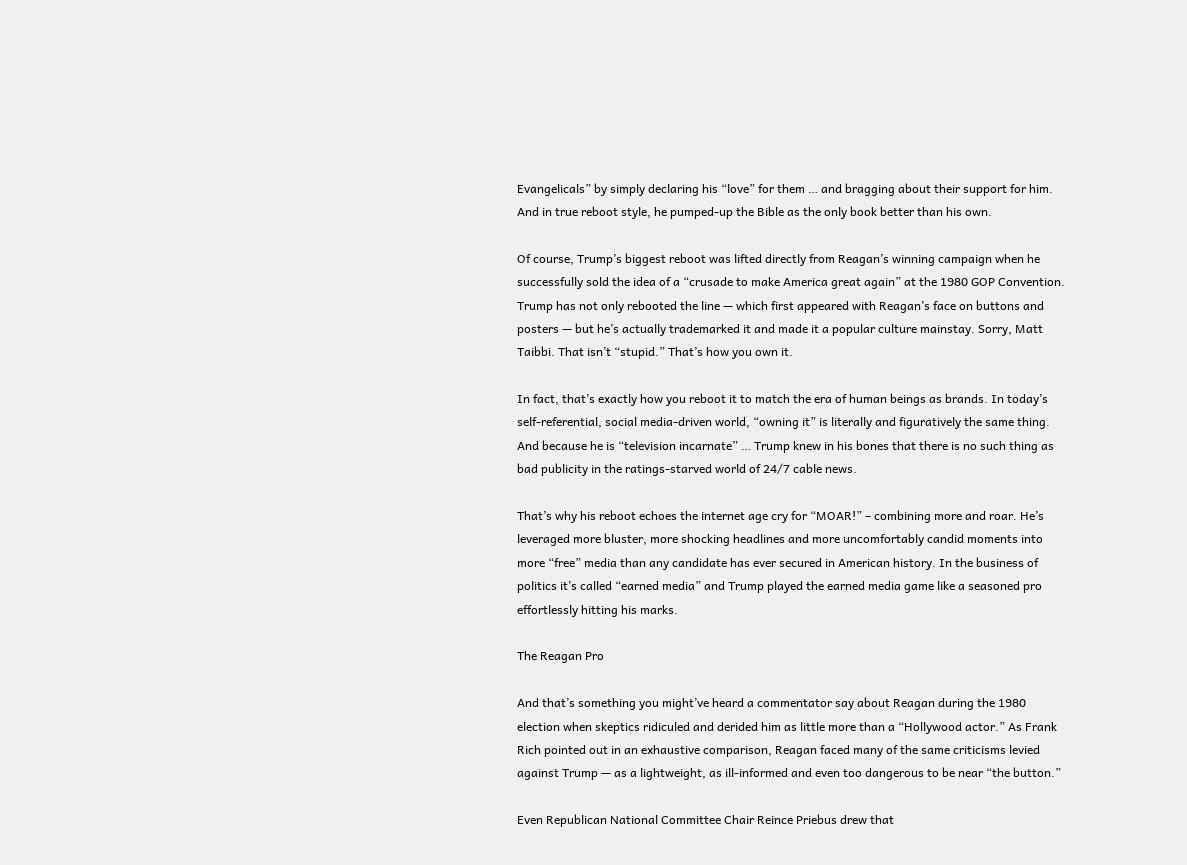Evangelicals” by simply declaring his “love” for them … and bragging about their support for him. And in true reboot style, he pumped-up the Bible as the only book better than his own.

Of course, Trump’s biggest reboot was lifted directly from Reagan’s winning campaign when he successfully sold the idea of a “crusade to make America great again” at the 1980 GOP Convention. Trump has not only rebooted the line — which first appeared with Reagan’s face on buttons and posters — but he’s actually trademarked it and made it a popular culture mainstay. Sorry, Matt Taibbi. That isn’t “stupid.” That’s how you own it.

In fact, that’s exactly how you reboot it to match the era of human beings as brands. In today’s self-referential, social media-driven world, “owning it” is literally and figuratively the same thing. And because he is “television incarnate” … Trump knew in his bones that there is no such thing as bad publicity in the ratings-starved world of 24/7 cable news.

That’s why his reboot echoes the internet age cry for “MOAR!” – combining more and roar. He’s leveraged more bluster, more shocking headlines and more uncomfortably candid moments into more “free” media than any candidate has ever secured in American history. In the business of politics it’s called “earned media” and Trump played the earned media game like a seasoned pro effortlessly hitting his marks.

The Reagan Pro

And that’s something you might’ve heard a commentator say about Reagan during the 1980 election when skeptics ridiculed and derided him as little more than a “Hollywood actor.” As Frank Rich pointed out in an exhaustive comparison, Reagan faced many of the same criticisms levied against Trump — as a lightweight, as ill-informed and even too dangerous to be near “the button.”

Even Republican National Committee Chair Reince Priebus drew that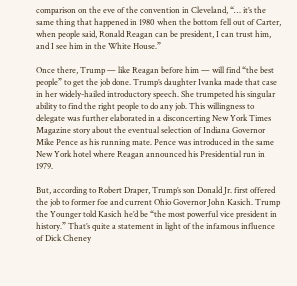comparison on the eve of the convention in Cleveland, “… it’s the same thing that happened in 1980 when the bottom fell out of Carter, when people said, Ronald Reagan can be president, I can trust him, and I see him in the White House.”

Once there, Trump — like Reagan before him — will find “the best people” to get the job done. Trump’s daughter Ivanka made that case in her widely-hailed introductory speech. She trumpeted his singular ability to find the right people to do any job. This willingness to delegate was further elaborated in a disconcerting New York Times Magazine story about the eventual selection of Indiana Governor Mike Pence as his running mate. Pence was introduced in the same New York hotel where Reagan announced his Presidential run in 1979.

But, according to Robert Draper, Trump’s son Donald Jr. first offered the job to former foe and current Ohio Governor John Kasich. Trump the Younger told Kasich he’d be “the most powerful vice president in history.” That’s quite a statement in light of the infamous influence of Dick Cheney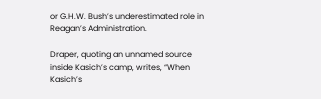or G.H.W. Bush’s underestimated role in Reagan’s Administration.

Draper, quoting an unnamed source inside Kasich’s camp, writes, “When Kasich’s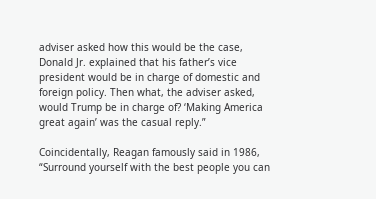adviser asked how this would be the case, Donald Jr. explained that his father’s vice president would be in charge of domestic and foreign policy. Then what, the adviser asked, would Trump be in charge of? ‘Making America great again’ was the casual reply.”

Coincidentally, Reagan famously said in 1986, “Surround yourself with the best people you can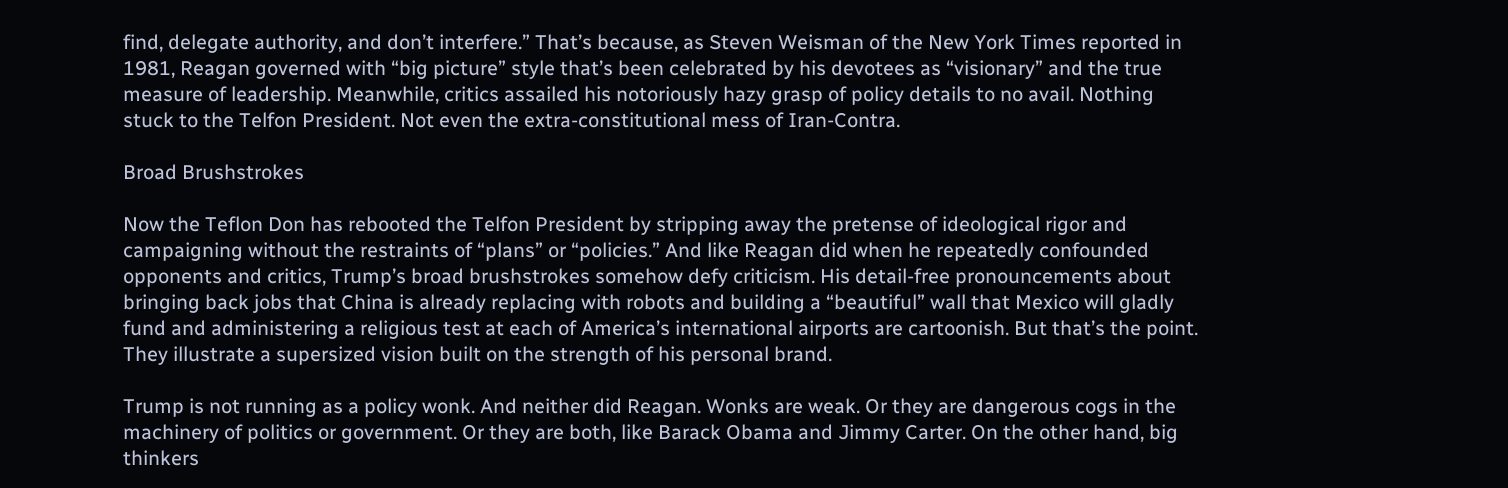find, delegate authority, and don’t interfere.” That’s because, as Steven Weisman of the New York Times reported in 1981, Reagan governed with “big picture” style that’s been celebrated by his devotees as “visionary” and the true measure of leadership. Meanwhile, critics assailed his notoriously hazy grasp of policy details to no avail. Nothing stuck to the Telfon President. Not even the extra-constitutional mess of Iran-Contra.

Broad Brushstrokes

Now the Teflon Don has rebooted the Telfon President by stripping away the pretense of ideological rigor and campaigning without the restraints of “plans” or “policies.” And like Reagan did when he repeatedly confounded opponents and critics, Trump’s broad brushstrokes somehow defy criticism. His detail-free pronouncements about bringing back jobs that China is already replacing with robots and building a “beautiful” wall that Mexico will gladly fund and administering a religious test at each of America’s international airports are cartoonish. But that’s the point. They illustrate a supersized vision built on the strength of his personal brand.

Trump is not running as a policy wonk. And neither did Reagan. Wonks are weak. Or they are dangerous cogs in the machinery of politics or government. Or they are both, like Barack Obama and Jimmy Carter. On the other hand, big thinkers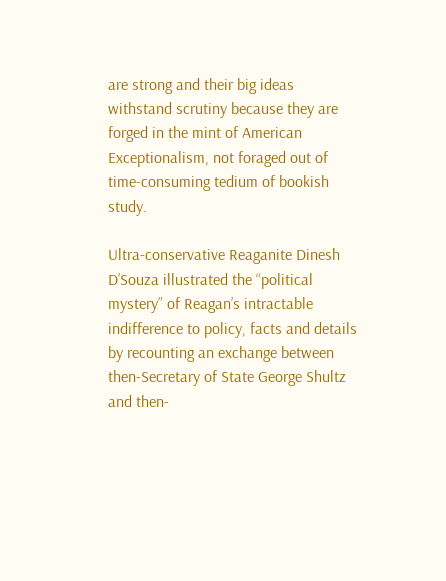are strong and their big ideas withstand scrutiny because they are forged in the mint of American Exceptionalism, not foraged out of time-consuming tedium of bookish study.

Ultra-conservative Reaganite Dinesh D’Souza illustrated the “political mystery” of Reagan’s intractable indifference to policy, facts and details by recounting an exchange between then-Secretary of State George Shultz and then-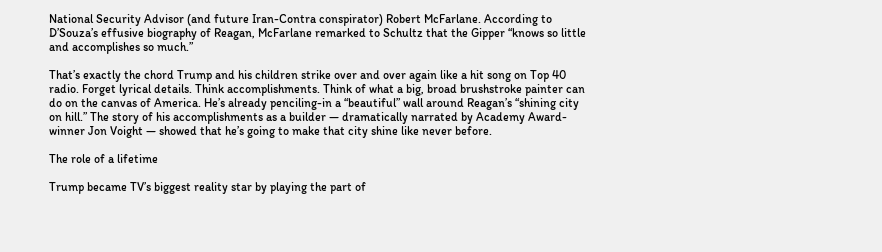National Security Advisor (and future Iran-Contra conspirator) Robert McFarlane. According to D’Souza’s effusive biography of Reagan, McFarlane remarked to Schultz that the Gipper “knows so little and accomplishes so much.”

That’s exactly the chord Trump and his children strike over and over again like a hit song on Top 40 radio. Forget lyrical details. Think accomplishments. Think of what a big, broad brushstroke painter can do on the canvas of America. He’s already penciling-in a “beautiful” wall around Reagan’s “shining city on hill.” The story of his accomplishments as a builder — dramatically narrated by Academy Award-winner Jon Voight — showed that he’s going to make that city shine like never before.

The role of a lifetime

Trump became TV’s biggest reality star by playing the part of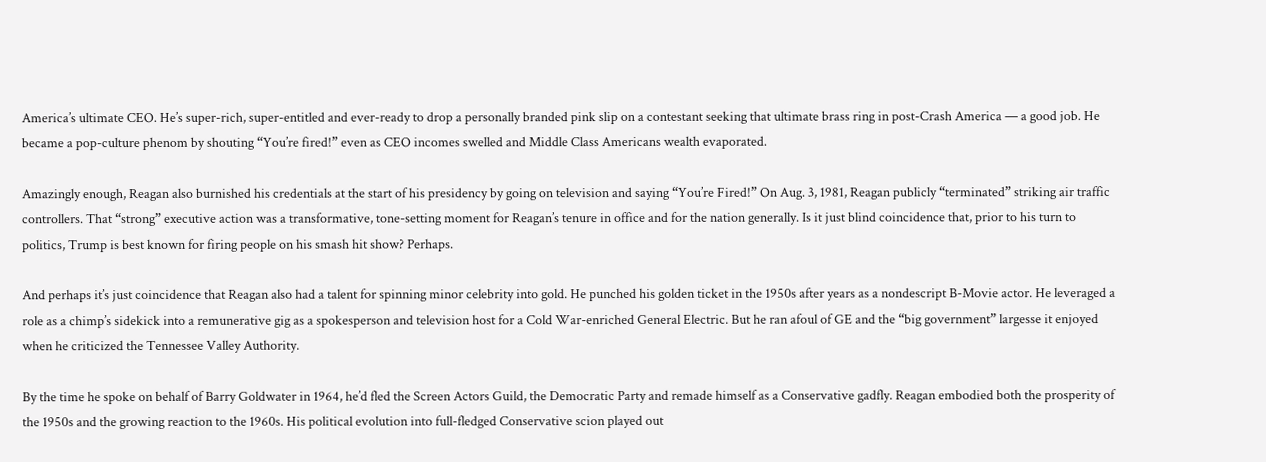America’s ultimate CEO. He’s super-rich, super-entitled and ever-ready to drop a personally branded pink slip on a contestant seeking that ultimate brass ring in post-Crash America — a good job. He became a pop-culture phenom by shouting “You’re fired!” even as CEO incomes swelled and Middle Class Americans wealth evaporated.

Amazingly enough, Reagan also burnished his credentials at the start of his presidency by going on television and saying “You’re Fired!” On Aug. 3, 1981, Reagan publicly “terminated” striking air traffic controllers. That “strong” executive action was a transformative, tone-setting moment for Reagan’s tenure in office and for the nation generally. Is it just blind coincidence that, prior to his turn to politics, Trump is best known for firing people on his smash hit show? Perhaps.

And perhaps it’s just coincidence that Reagan also had a talent for spinning minor celebrity into gold. He punched his golden ticket in the 1950s after years as a nondescript B-Movie actor. He leveraged a role as a chimp’s sidekick into a remunerative gig as a spokesperson and television host for a Cold War-enriched General Electric. But he ran afoul of GE and the “big government” largesse it enjoyed when he criticized the Tennessee Valley Authority.

By the time he spoke on behalf of Barry Goldwater in 1964, he’d fled the Screen Actors Guild, the Democratic Party and remade himself as a Conservative gadfly. Reagan embodied both the prosperity of the 1950s and the growing reaction to the 1960s. His political evolution into full-fledged Conservative scion played out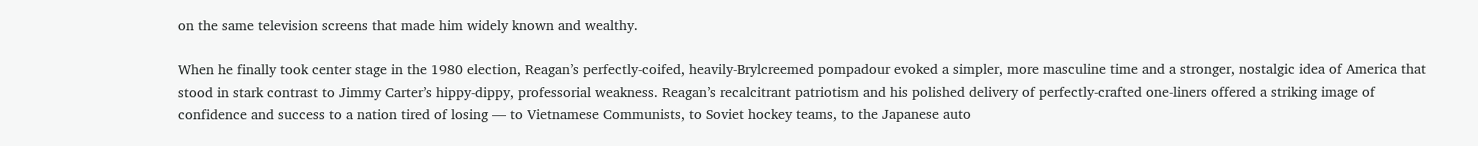on the same television screens that made him widely known and wealthy.

When he finally took center stage in the 1980 election, Reagan’s perfectly-coifed, heavily-Brylcreemed pompadour evoked a simpler, more masculine time and a stronger, nostalgic idea of America that stood in stark contrast to Jimmy Carter’s hippy-dippy, professorial weakness. Reagan’s recalcitrant patriotism and his polished delivery of perfectly-crafted one-liners offered a striking image of confidence and success to a nation tired of losing — to Vietnamese Communists, to Soviet hockey teams, to the Japanese auto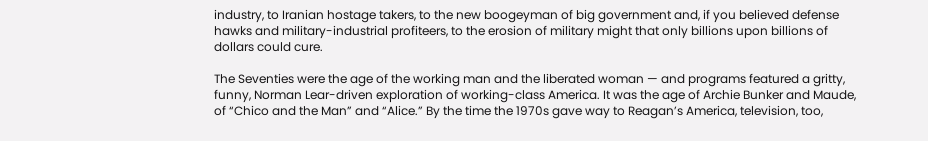industry, to Iranian hostage takers, to the new boogeyman of big government and, if you believed defense hawks and military-industrial profiteers, to the erosion of military might that only billions upon billions of dollars could cure.

The Seventies were the age of the working man and the liberated woman — and programs featured a gritty, funny, Norman Lear-driven exploration of working-class America. It was the age of Archie Bunker and Maude, of “Chico and the Man” and “Alice.” By the time the 1970s gave way to Reagan’s America, television, too,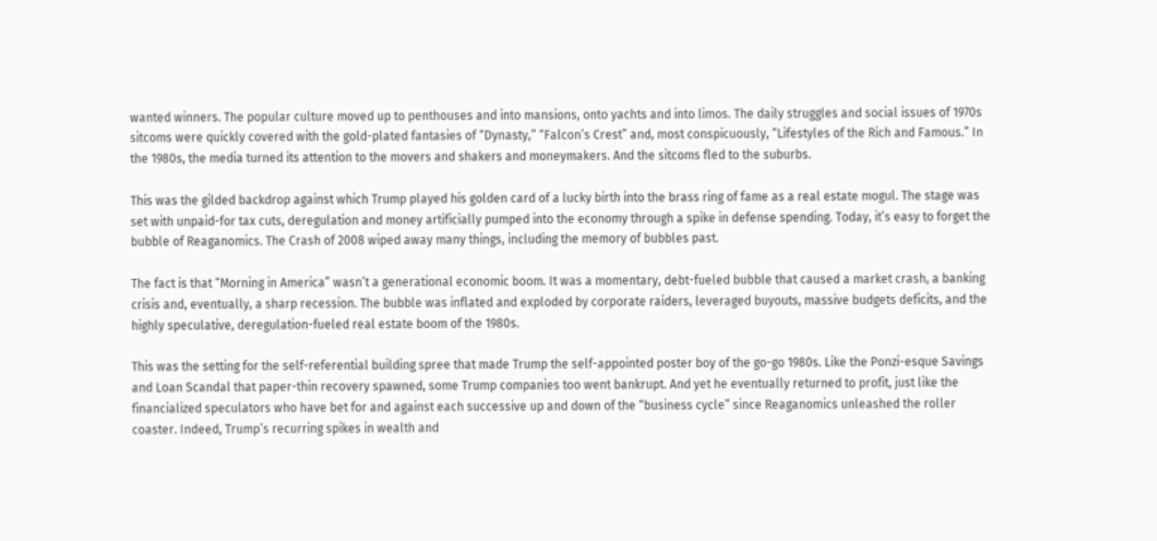wanted winners. The popular culture moved up to penthouses and into mansions, onto yachts and into limos. The daily struggles and social issues of 1970s sitcoms were quickly covered with the gold-plated fantasies of “Dynasty,” “Falcon’s Crest” and, most conspicuously, “Lifestyles of the Rich and Famous.” In the 1980s, the media turned its attention to the movers and shakers and moneymakers. And the sitcoms fled to the suburbs.

This was the gilded backdrop against which Trump played his golden card of a lucky birth into the brass ring of fame as a real estate mogul. The stage was set with unpaid-for tax cuts, deregulation and money artificially pumped into the economy through a spike in defense spending. Today, it’s easy to forget the bubble of Reaganomics. The Crash of 2008 wiped away many things, including the memory of bubbles past.

The fact is that “Morning in America” wasn’t a generational economic boom. It was a momentary, debt-fueled bubble that caused a market crash, a banking crisis and, eventually, a sharp recession. The bubble was inflated and exploded by corporate raiders, leveraged buyouts, massive budgets deficits, and the highly speculative, deregulation-fueled real estate boom of the 1980s.

This was the setting for the self-referential building spree that made Trump the self-appointed poster boy of the go-go 1980s. Like the Ponzi-esque Savings and Loan Scandal that paper-thin recovery spawned, some Trump companies too went bankrupt. And yet he eventually returned to profit, just like the financialized speculators who have bet for and against each successive up and down of the “business cycle” since Reaganomics unleashed the roller coaster. Indeed, Trump’s recurring spikes in wealth and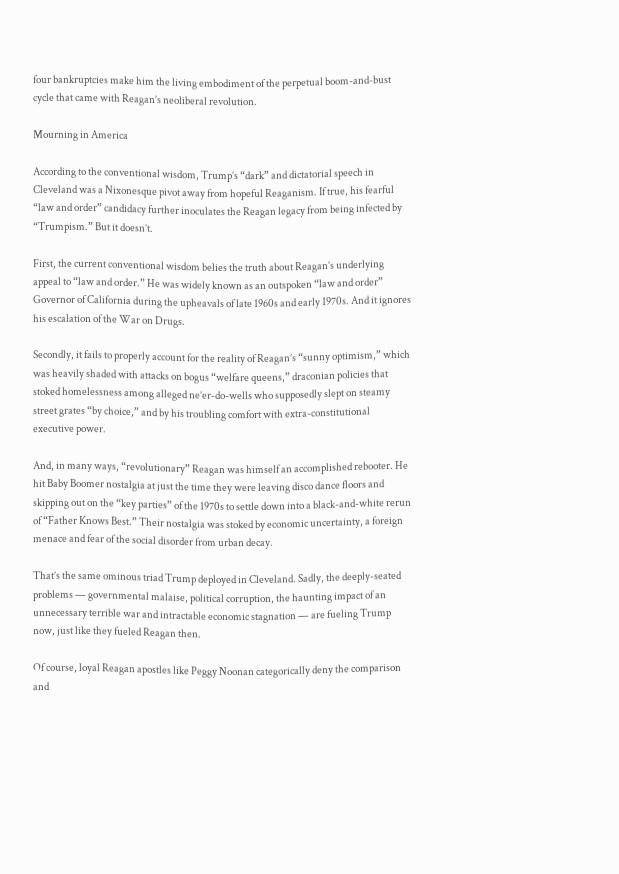four bankruptcies make him the living embodiment of the perpetual boom-and-bust cycle that came with Reagan’s neoliberal revolution.

Mourning in America

According to the conventional wisdom, Trump’s “dark” and dictatorial speech in Cleveland was a Nixonesque pivot away from hopeful Reaganism. If true, his fearful “law and order” candidacy further inoculates the Reagan legacy from being infected by “Trumpism.” But it doesn’t.

First, the current conventional wisdom belies the truth about Reagan’s underlying appeal to “law and order.” He was widely known as an outspoken “law and order” Governor of California during the upheavals of late 1960s and early 1970s. And it ignores his escalation of the War on Drugs.

Secondly, it fails to properly account for the reality of Reagan’s “sunny optimism,” which was heavily shaded with attacks on bogus “welfare queens,” draconian policies that stoked homelessness among alleged ne’er-do-wells who supposedly slept on steamy street grates “by choice,” and by his troubling comfort with extra-constitutional executive power.

And, in many ways, “revolutionary” Reagan was himself an accomplished rebooter. He hit Baby Boomer nostalgia at just the time they were leaving disco dance floors and skipping out on the “key parties” of the 1970s to settle down into a black-and-white rerun of “Father Knows Best.” Their nostalgia was stoked by economic uncertainty, a foreign menace and fear of the social disorder from urban decay.

That’s the same ominous triad Trump deployed in Cleveland. Sadly, the deeply-seated problems — governmental malaise, political corruption, the haunting impact of an unnecessary terrible war and intractable economic stagnation — are fueling Trump now, just like they fueled Reagan then.

Of course, loyal Reagan apostles like Peggy Noonan categorically deny the comparison and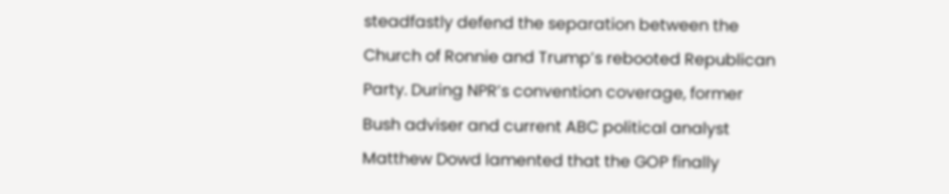steadfastly defend the separation between the Church of Ronnie and Trump’s rebooted Republican Party. During NPR’s convention coverage, former Bush adviser and current ABC political analyst Matthew Dowd lamented that the GOP finally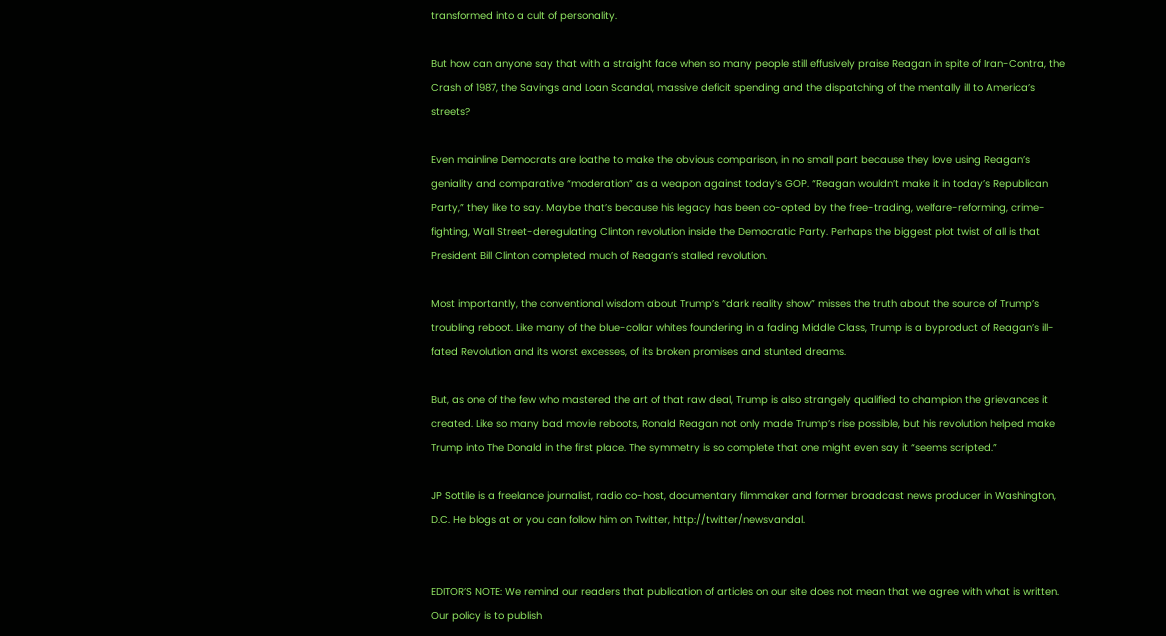transformed into a cult of personality.

But how can anyone say that with a straight face when so many people still effusively praise Reagan in spite of Iran-Contra, the Crash of 1987, the Savings and Loan Scandal, massive deficit spending and the dispatching of the mentally ill to America’s streets?

Even mainline Democrats are loathe to make the obvious comparison, in no small part because they love using Reagan’s geniality and comparative “moderation” as a weapon against today’s GOP. “Reagan wouldn’t make it in today’s Republican Party,” they like to say. Maybe that’s because his legacy has been co-opted by the free-trading, welfare-reforming, crime-fighting, Wall Street-deregulating Clinton revolution inside the Democratic Party. Perhaps the biggest plot twist of all is that President Bill Clinton completed much of Reagan’s stalled revolution.

Most importantly, the conventional wisdom about Trump’s “dark reality show” misses the truth about the source of Trump’s troubling reboot. Like many of the blue-collar whites foundering in a fading Middle Class, Trump is a byproduct of Reagan’s ill-fated Revolution and its worst excesses, of its broken promises and stunted dreams.

But, as one of the few who mastered the art of that raw deal, Trump is also strangely qualified to champion the grievances it created. Like so many bad movie reboots, Ronald Reagan not only made Trump’s rise possible, but his revolution helped make Trump into The Donald in the first place. The symmetry is so complete that one might even say it “seems scripted.”

JP Sottile is a freelance journalist, radio co-host, documentary filmmaker and former broadcast news producer in Washington, D.C. He blogs at or you can follow him on Twitter, http://twitter/newsvandal.


EDITOR’S NOTE: We remind our readers that publication of articles on our site does not mean that we agree with what is written. Our policy is to publish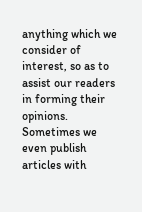anything which we consider of interest, so as to assist our readers in forming their opinions. Sometimes we even publish articles with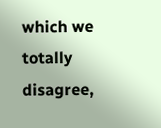which we totally disagree,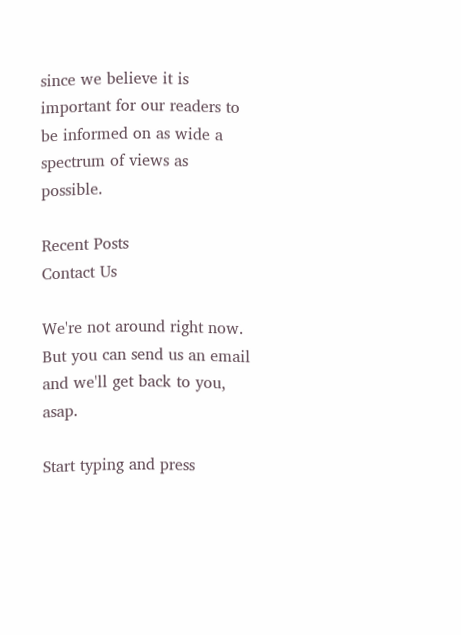since we believe it is important for our readers to be informed on as wide a spectrum of views as possible.

Recent Posts
Contact Us

We're not around right now. But you can send us an email and we'll get back to you, asap.

Start typing and press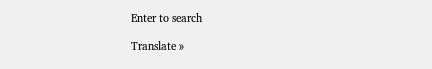Enter to search

Translate »